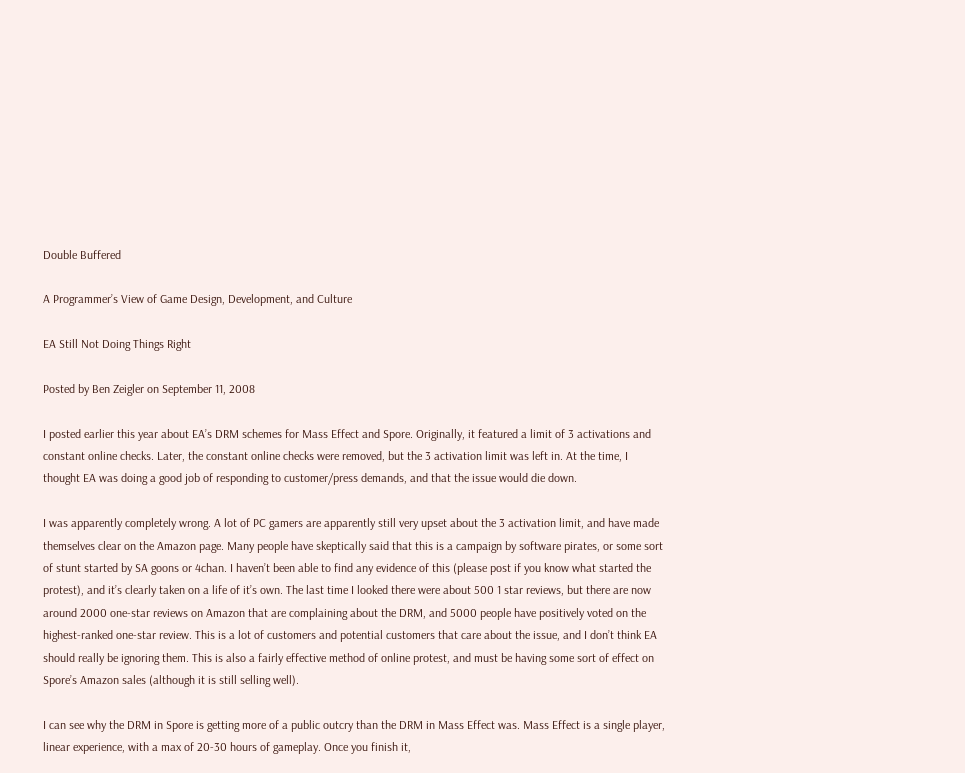Double Buffered

A Programmer’s View of Game Design, Development, and Culture

EA Still Not Doing Things Right

Posted by Ben Zeigler on September 11, 2008

I posted earlier this year about EA’s DRM schemes for Mass Effect and Spore. Originally, it featured a limit of 3 activations and constant online checks. Later, the constant online checks were removed, but the 3 activation limit was left in. At the time, I thought EA was doing a good job of responding to customer/press demands, and that the issue would die down.

I was apparently completely wrong. A lot of PC gamers are apparently still very upset about the 3 activation limit, and have made themselves clear on the Amazon page. Many people have skeptically said that this is a campaign by software pirates, or some sort of stunt started by SA goons or 4chan. I haven’t been able to find any evidence of this (please post if you know what started the protest), and it’s clearly taken on a life of it’s own. The last time I looked there were about 500 1 star reviews, but there are now around 2000 one-star reviews on Amazon that are complaining about the DRM, and 5000 people have positively voted on the highest-ranked one-star review. This is a lot of customers and potential customers that care about the issue, and I don’t think EA should really be ignoring them. This is also a fairly effective method of online protest, and must be having some sort of effect on Spore’s Amazon sales (although it is still selling well).

I can see why the DRM in Spore is getting more of a public outcry than the DRM in Mass Effect was. Mass Effect is a single player, linear experience, with a max of 20-30 hours of gameplay. Once you finish it,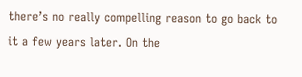there’s no really compelling reason to go back to it a few years later. On the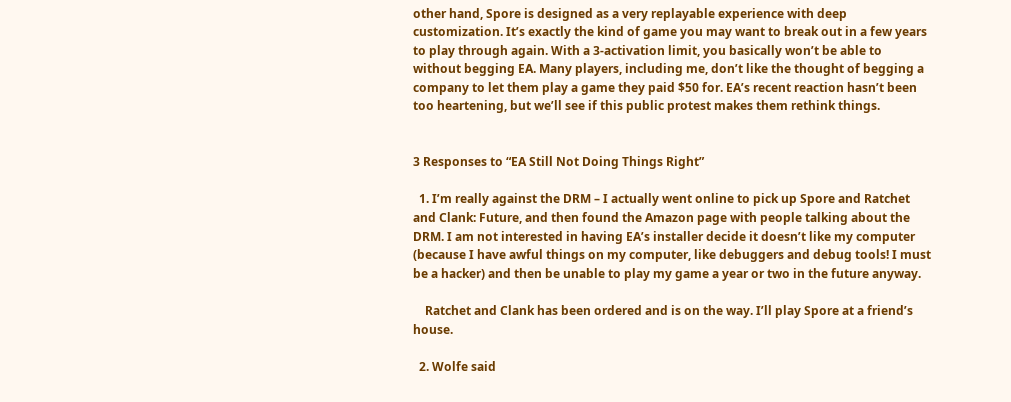other hand, Spore is designed as a very replayable experience with deep customization. It’s exactly the kind of game you may want to break out in a few years to play through again. With a 3-activation limit, you basically won’t be able to without begging EA. Many players, including me, don’t like the thought of begging a company to let them play a game they paid $50 for. EA’s recent reaction hasn’t been too heartening, but we’ll see if this public protest makes them rethink things.


3 Responses to “EA Still Not Doing Things Right”

  1. I’m really against the DRM – I actually went online to pick up Spore and Ratchet and Clank: Future, and then found the Amazon page with people talking about the DRM. I am not interested in having EA’s installer decide it doesn’t like my computer (because I have awful things on my computer, like debuggers and debug tools! I must be a hacker) and then be unable to play my game a year or two in the future anyway.

    Ratchet and Clank has been ordered and is on the way. I’ll play Spore at a friend’s house.

  2. Wolfe said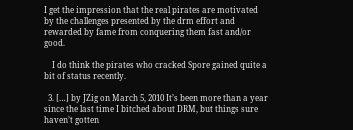I get the impression that the real pirates are motivated by the challenges presented by the drm effort and rewarded by fame from conquering them fast and/or good.

    I do think the pirates who cracked Spore gained quite a bit of status recently.

  3. […] by JZig on March 5, 2010 It’s been more than a year since the last time I bitched about DRM, but things sure haven’t gotten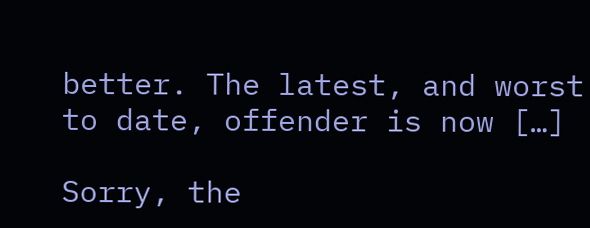better. The latest, and worst to date, offender is now […]

Sorry, the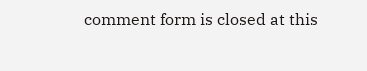comment form is closed at this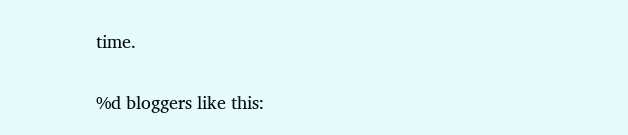time.

%d bloggers like this: